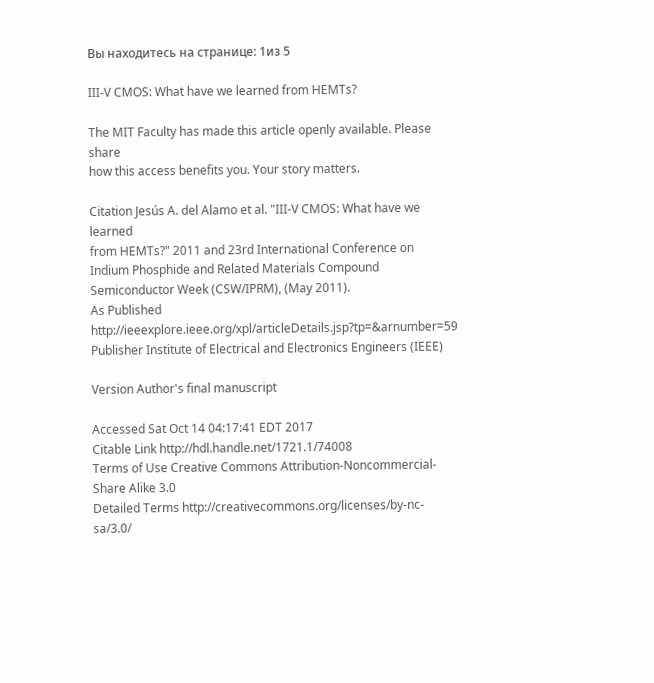Вы находитесь на странице: 1из 5

III-V CMOS: What have we learned from HEMTs?

The MIT Faculty has made this article openly available. Please share
how this access benefits you. Your story matters.

Citation Jesús A. del Alamo et al. "III-V CMOS: What have we learned
from HEMTs?" 2011 and 23rd International Conference on
Indium Phosphide and Related Materials Compound
Semiconductor Week (CSW/IPRM), (May 2011).
As Published http://ieeexplore.ieee.org/xpl/articleDetails.jsp?tp=&arnumber=59
Publisher Institute of Electrical and Electronics Engineers (IEEE)

Version Author's final manuscript

Accessed Sat Oct 14 04:17:41 EDT 2017
Citable Link http://hdl.handle.net/1721.1/74008
Terms of Use Creative Commons Attribution-Noncommercial-Share Alike 3.0
Detailed Terms http://creativecommons.org/licenses/by-nc-sa/3.0/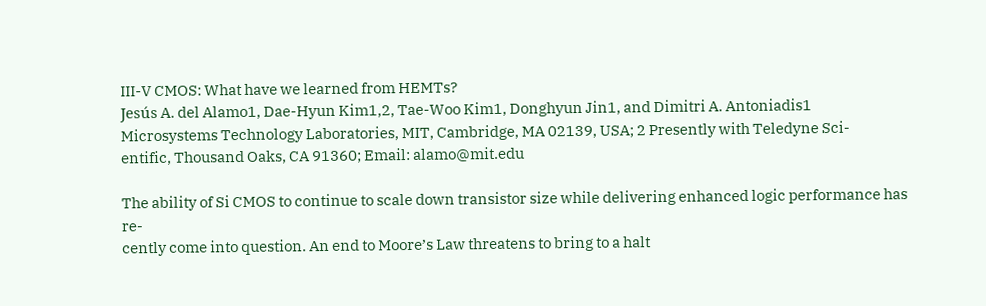III-V CMOS: What have we learned from HEMTs?
Jesús A. del Alamo1, Dae-Hyun Kim1,2, Tae-Woo Kim1, Donghyun Jin1, and Dimitri A. Antoniadis1
Microsystems Technology Laboratories, MIT, Cambridge, MA 02139, USA; 2 Presently with Teledyne Sci-
entific, Thousand Oaks, CA 91360; Email: alamo@mit.edu

The ability of Si CMOS to continue to scale down transistor size while delivering enhanced logic performance has re-
cently come into question. An end to Moore’s Law threatens to bring to a halt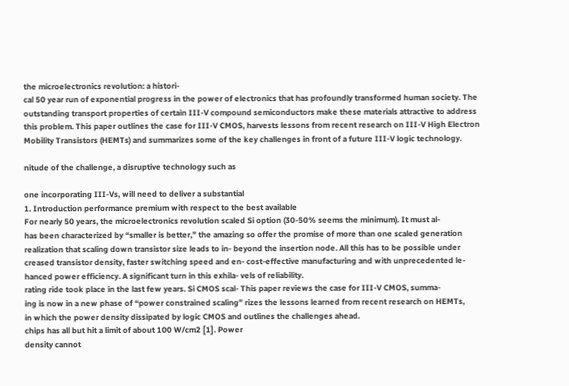the microelectronics revolution: a histori-
cal 50 year run of exponential progress in the power of electronics that has profoundly transformed human society. The
outstanding transport properties of certain III-V compound semiconductors make these materials attractive to address
this problem. This paper outlines the case for III-V CMOS, harvests lessons from recent research on III-V High Electron
Mobility Transistors (HEMTs) and summarizes some of the key challenges in front of a future III-V logic technology.

nitude of the challenge, a disruptive technology such as

one incorporating III-Vs, will need to deliver a substantial
1. Introduction performance premium with respect to the best available
For nearly 50 years, the microelectronics revolution scaled Si option (30-50% seems the minimum). It must al-
has been characterized by “smaller is better,” the amazing so offer the promise of more than one scaled generation
realization that scaling down transistor size leads to in- beyond the insertion node. All this has to be possible under
creased transistor density, faster switching speed and en- cost-effective manufacturing and with unprecedented le-
hanced power efficiency. A significant turn in this exhila- vels of reliability.
rating ride took place in the last few years. Si CMOS scal- This paper reviews the case for III-V CMOS, summa-
ing is now in a new phase of “power constrained scaling” rizes the lessons learned from recent research on HEMTs,
in which the power density dissipated by logic CMOS and outlines the challenges ahead.
chips has all but hit a limit of about 100 W/cm2 [1]. Power
density cannot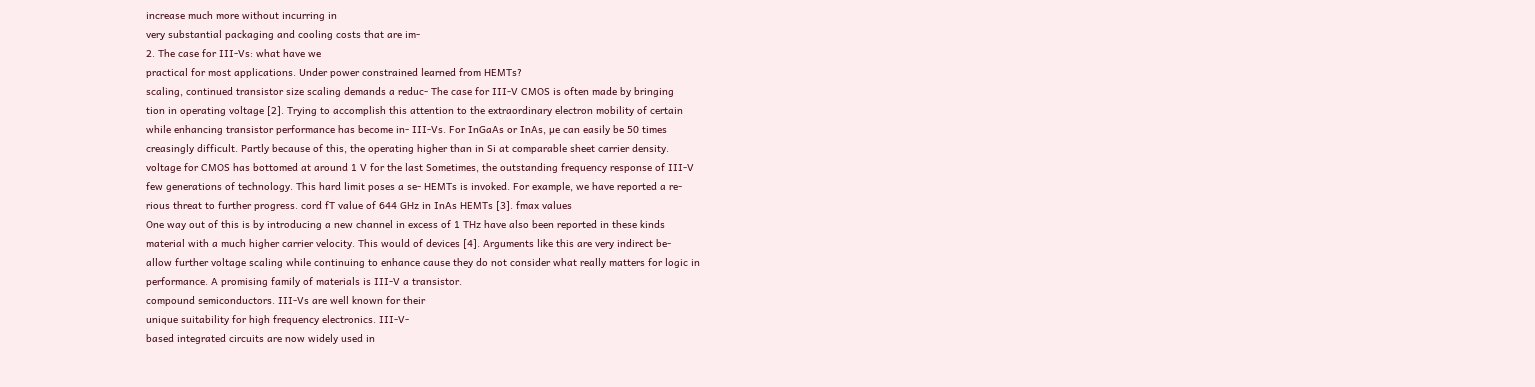increase much more without incurring in
very substantial packaging and cooling costs that are im-
2. The case for III-Vs: what have we
practical for most applications. Under power constrained learned from HEMTs?
scaling, continued transistor size scaling demands a reduc- The case for III-V CMOS is often made by bringing
tion in operating voltage [2]. Trying to accomplish this attention to the extraordinary electron mobility of certain
while enhancing transistor performance has become in- III-Vs. For InGaAs or InAs, µe can easily be 50 times
creasingly difficult. Partly because of this, the operating higher than in Si at comparable sheet carrier density.
voltage for CMOS has bottomed at around 1 V for the last Sometimes, the outstanding frequency response of III-V
few generations of technology. This hard limit poses a se- HEMTs is invoked. For example, we have reported a re-
rious threat to further progress. cord fT value of 644 GHz in InAs HEMTs [3]. fmax values
One way out of this is by introducing a new channel in excess of 1 THz have also been reported in these kinds
material with a much higher carrier velocity. This would of devices [4]. Arguments like this are very indirect be-
allow further voltage scaling while continuing to enhance cause they do not consider what really matters for logic in
performance. A promising family of materials is III-V a transistor.
compound semiconductors. III-Vs are well known for their
unique suitability for high frequency electronics. III-V-
based integrated circuits are now widely used in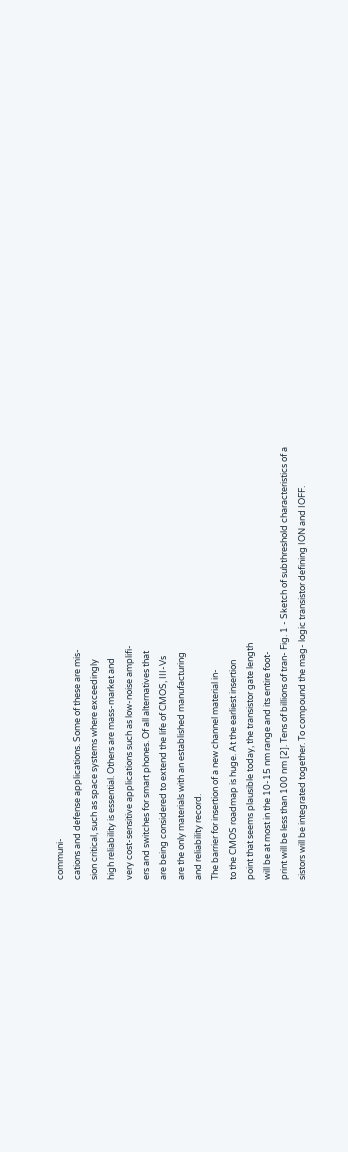communi-
cations and defense applications. Some of these are mis-
sion critical, such as space systems where exceedingly
high reliability is essential. Others are mass-market and
very cost-sensitive applications such as low-noise amplifi-
ers and switches for smart phones. Of all alternatives that
are being considered to extend the life of CMOS, III-Vs
are the only materials with an established manufacturing
and reliability record.
The barrier for insertion of a new channel material in-
to the CMOS roadmap is huge. At the earliest insertion
point that seems plausible today, the transistor gate length
will be at most in the 10-15 nm range and its entire foot-
print will be less than 100 nm [2]. Tens of billions of tran- Fig. 1 - Sketch of subthreshold characteristics of a
sistors will be integrated together. To compound the mag- logic transistor defining ION and IOFF.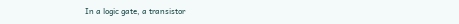In a logic gate, a transistor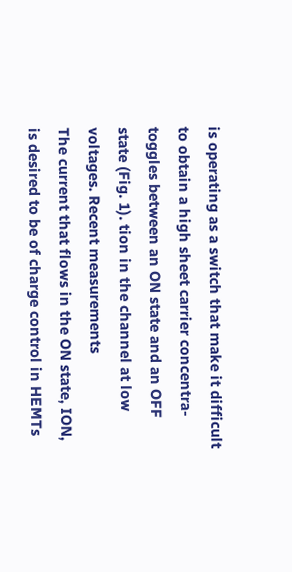is operating as a switch that make it difficult to obtain a high sheet carrier concentra-
toggles between an ON state and an OFF state (Fig. 1). tion in the channel at low voltages. Recent measurements
The current that flows in the ON state, ION, is desired to be of charge control in HEMTs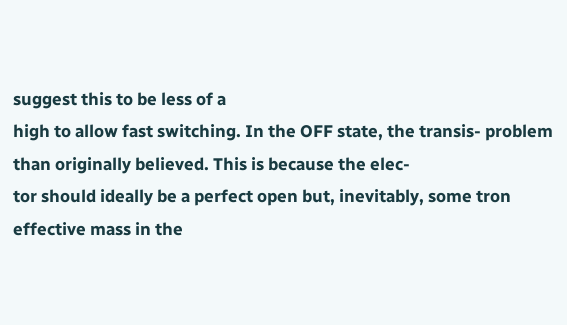suggest this to be less of a
high to allow fast switching. In the OFF state, the transis- problem than originally believed. This is because the elec-
tor should ideally be a perfect open but, inevitably, some tron effective mass in the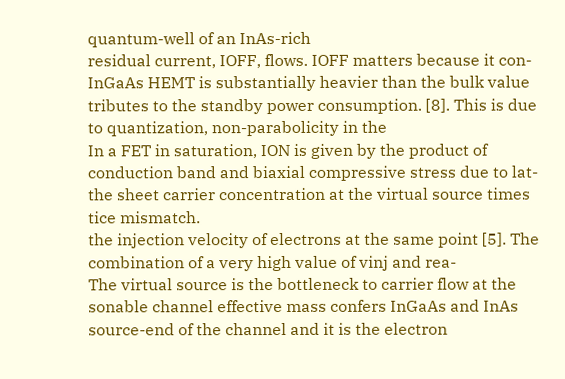quantum-well of an InAs-rich
residual current, IOFF, flows. IOFF matters because it con- InGaAs HEMT is substantially heavier than the bulk value
tributes to the standby power consumption. [8]. This is due to quantization, non-parabolicity in the
In a FET in saturation, ION is given by the product of conduction band and biaxial compressive stress due to lat-
the sheet carrier concentration at the virtual source times tice mismatch.
the injection velocity of electrons at the same point [5]. The combination of a very high value of vinj and rea-
The virtual source is the bottleneck to carrier flow at the sonable channel effective mass confers InGaAs and InAs
source-end of the channel and it is the electron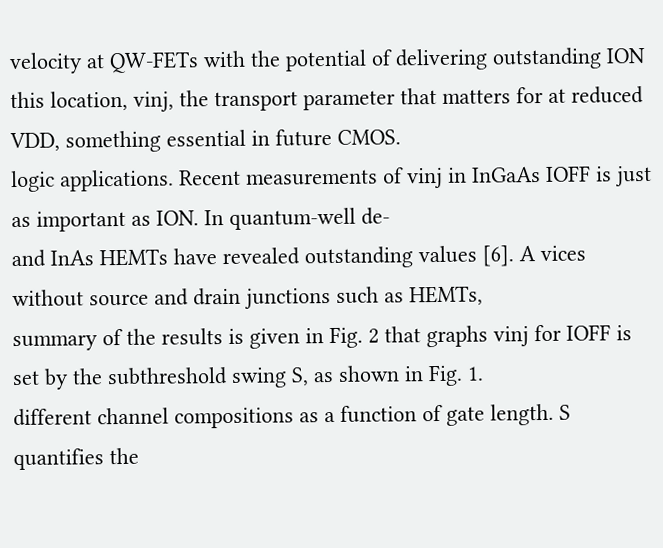velocity at QW-FETs with the potential of delivering outstanding ION
this location, vinj, the transport parameter that matters for at reduced VDD, something essential in future CMOS.
logic applications. Recent measurements of vinj in InGaAs IOFF is just as important as ION. In quantum-well de-
and InAs HEMTs have revealed outstanding values [6]. A vices without source and drain junctions such as HEMTs,
summary of the results is given in Fig. 2 that graphs vinj for IOFF is set by the subthreshold swing S, as shown in Fig. 1.
different channel compositions as a function of gate length. S quantifies the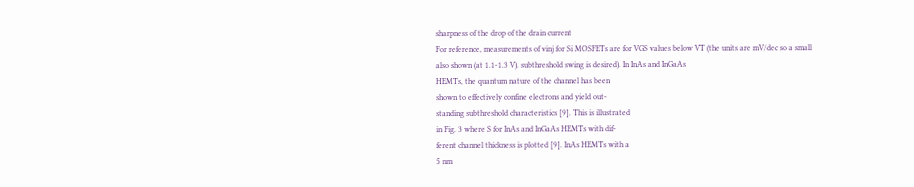sharpness of the drop of the drain current
For reference, measurements of vinj for Si MOSFETs are for VGS values below VT (the units are mV/dec so a small
also shown (at 1.1-1.3 V). subthreshold swing is desired). In InAs and InGaAs
HEMTs, the quantum nature of the channel has been
shown to effectively confine electrons and yield out-
standing subthreshold characteristics [9]. This is illustrated
in Fig. 3 where S for InAs and InGaAs HEMTs with dif-
ferent channel thickness is plotted [9]. InAs HEMTs with a
5 nm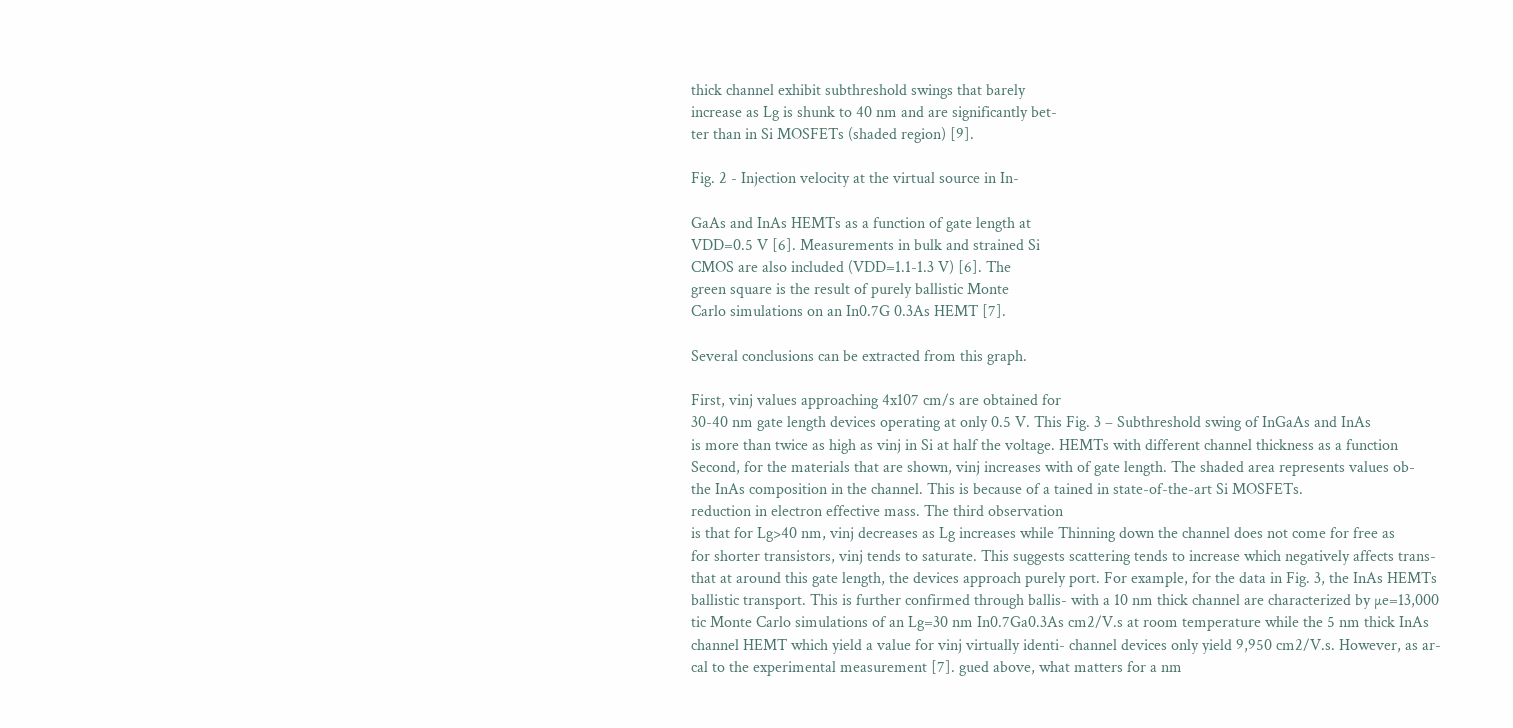thick channel exhibit subthreshold swings that barely
increase as Lg is shunk to 40 nm and are significantly bet-
ter than in Si MOSFETs (shaded region) [9].

Fig. 2 - Injection velocity at the virtual source in In-

GaAs and InAs HEMTs as a function of gate length at
VDD=0.5 V [6]. Measurements in bulk and strained Si
CMOS are also included (VDD=1.1-1.3 V) [6]. The
green square is the result of purely ballistic Monte
Carlo simulations on an In0.7G 0.3As HEMT [7].

Several conclusions can be extracted from this graph.

First, vinj values approaching 4x107 cm/s are obtained for
30-40 nm gate length devices operating at only 0.5 V. This Fig. 3 – Subthreshold swing of InGaAs and InAs
is more than twice as high as vinj in Si at half the voltage. HEMTs with different channel thickness as a function
Second, for the materials that are shown, vinj increases with of gate length. The shaded area represents values ob-
the InAs composition in the channel. This is because of a tained in state-of-the-art Si MOSFETs.
reduction in electron effective mass. The third observation
is that for Lg>40 nm, vinj decreases as Lg increases while Thinning down the channel does not come for free as
for shorter transistors, vinj tends to saturate. This suggests scattering tends to increase which negatively affects trans-
that at around this gate length, the devices approach purely port. For example, for the data in Fig. 3, the InAs HEMTs
ballistic transport. This is further confirmed through ballis- with a 10 nm thick channel are characterized by µe=13,000
tic Monte Carlo simulations of an Lg=30 nm In0.7Ga0.3As cm2/V.s at room temperature while the 5 nm thick InAs
channel HEMT which yield a value for vinj virtually identi- channel devices only yield 9,950 cm2/V.s. However, as ar-
cal to the experimental measurement [7]. gued above, what matters for a nm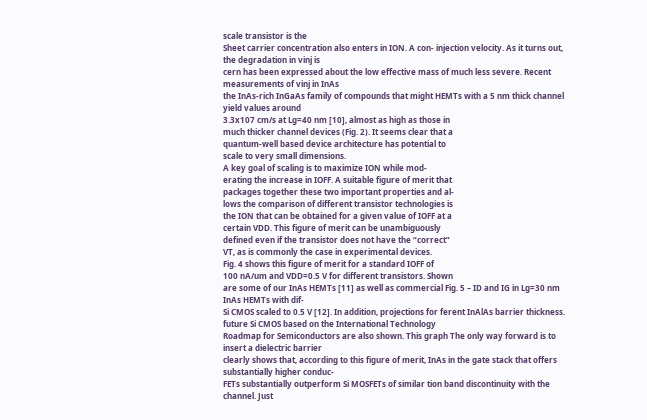scale transistor is the
Sheet carrier concentration also enters in ION. A con- injection velocity. As it turns out, the degradation in vinj is
cern has been expressed about the low effective mass of much less severe. Recent measurements of vinj in InAs
the InAs-rich InGaAs family of compounds that might HEMTs with a 5 nm thick channel yield values around
3.3x107 cm/s at Lg=40 nm [10], almost as high as those in
much thicker channel devices (Fig. 2). It seems clear that a
quantum-well based device architecture has potential to
scale to very small dimensions.
A key goal of scaling is to maximize ION while mod-
erating the increase in IOFF. A suitable figure of merit that
packages together these two important properties and al-
lows the comparison of different transistor technologies is
the ION that can be obtained for a given value of IOFF at a
certain VDD. This figure of merit can be unambiguously
defined even if the transistor does not have the “correct”
VT, as is commonly the case in experimental devices.
Fig. 4 shows this figure of merit for a standard IOFF of
100 nA/um and VDD=0.5 V for different transistors. Shown
are some of our InAs HEMTs [11] as well as commercial Fig. 5 – ID and IG in Lg=30 nm InAs HEMTs with dif-
Si CMOS scaled to 0.5 V [12]. In addition, projections for ferent InAlAs barrier thickness.
future Si CMOS based on the International Technology
Roadmap for Semiconductors are also shown. This graph The only way forward is to insert a dielectric barrier
clearly shows that, according to this figure of merit, InAs in the gate stack that offers substantially higher conduc-
FETs substantially outperform Si MOSFETs of similar tion band discontinuity with the channel. Just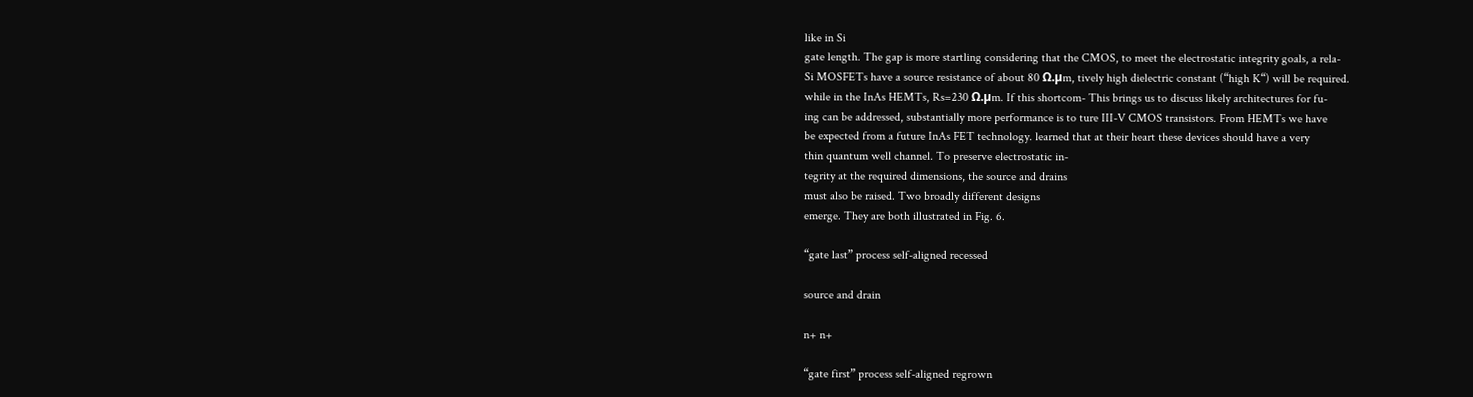like in Si
gate length. The gap is more startling considering that the CMOS, to meet the electrostatic integrity goals, a rela-
Si MOSFETs have a source resistance of about 80 Ω.µm, tively high dielectric constant (“high K“) will be required.
while in the InAs HEMTs, Rs=230 Ω.µm. If this shortcom- This brings us to discuss likely architectures for fu-
ing can be addressed, substantially more performance is to ture III-V CMOS transistors. From HEMTs we have
be expected from a future InAs FET technology. learned that at their heart these devices should have a very
thin quantum well channel. To preserve electrostatic in-
tegrity at the required dimensions, the source and drains
must also be raised. Two broadly different designs
emerge. They are both illustrated in Fig. 6.

“gate last” process self-aligned recessed

source and drain

n+ n+

“gate first” process self-aligned regrown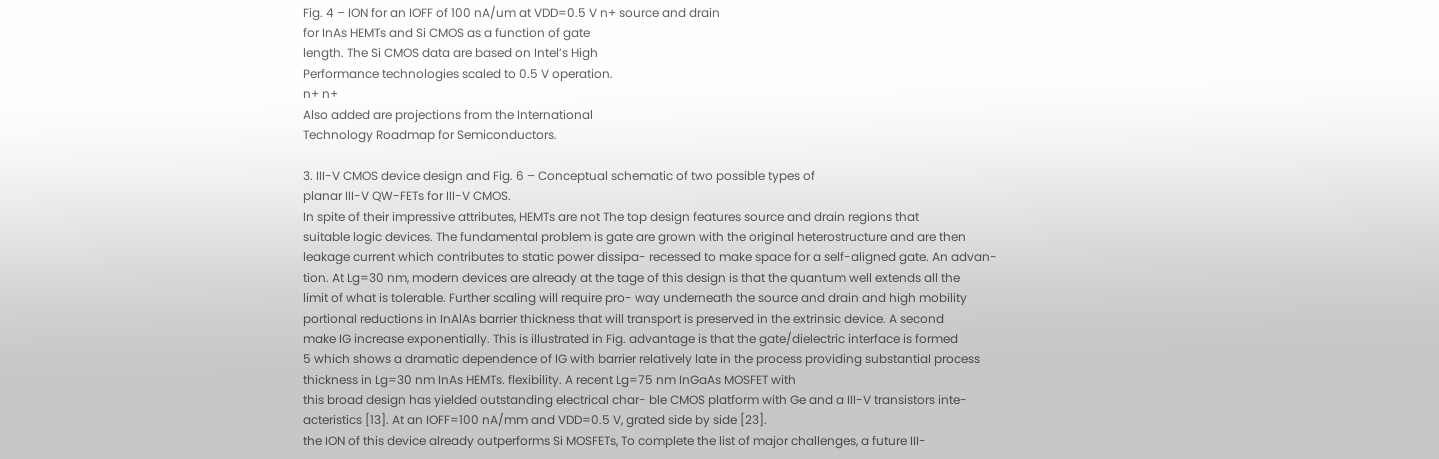Fig. 4 – ION for an IOFF of 100 nA/um at VDD=0.5 V n+ source and drain
for InAs HEMTs and Si CMOS as a function of gate
length. The Si CMOS data are based on Intel’s High
Performance technologies scaled to 0.5 V operation.
n+ n+
Also added are projections from the International
Technology Roadmap for Semiconductors.

3. III-V CMOS device design and Fig. 6 – Conceptual schematic of two possible types of
planar III-V QW-FETs for III-V CMOS.
In spite of their impressive attributes, HEMTs are not The top design features source and drain regions that
suitable logic devices. The fundamental problem is gate are grown with the original heterostructure and are then
leakage current which contributes to static power dissipa- recessed to make space for a self-aligned gate. An advan-
tion. At Lg=30 nm, modern devices are already at the tage of this design is that the quantum well extends all the
limit of what is tolerable. Further scaling will require pro- way underneath the source and drain and high mobility
portional reductions in InAlAs barrier thickness that will transport is preserved in the extrinsic device. A second
make IG increase exponentially. This is illustrated in Fig. advantage is that the gate/dielectric interface is formed
5 which shows a dramatic dependence of IG with barrier relatively late in the process providing substantial process
thickness in Lg=30 nm InAs HEMTs. flexibility. A recent Lg=75 nm InGaAs MOSFET with
this broad design has yielded outstanding electrical char- ble CMOS platform with Ge and a III-V transistors inte-
acteristics [13]. At an IOFF=100 nA/mm and VDD=0.5 V, grated side by side [23].
the ION of this device already outperforms Si MOSFETs, To complete the list of major challenges, a future III-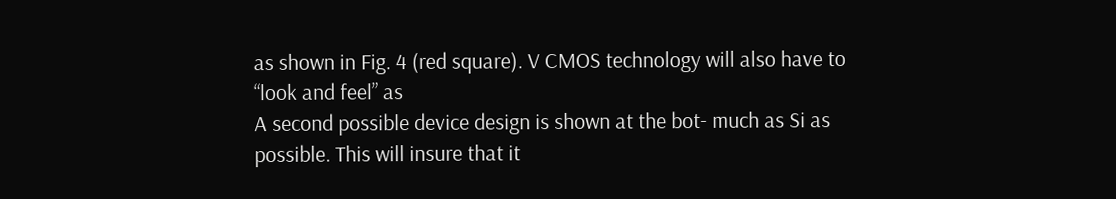as shown in Fig. 4 (red square). V CMOS technology will also have to “look and feel” as
A second possible device design is shown at the bot- much as Si as possible. This will insure that it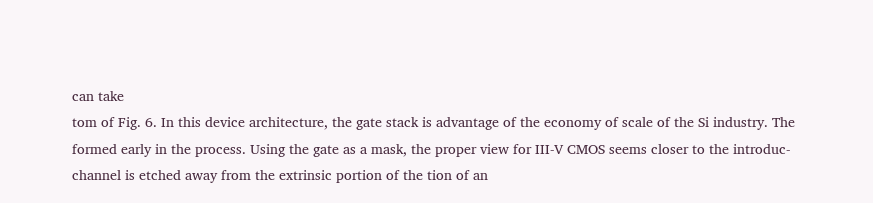can take
tom of Fig. 6. In this device architecture, the gate stack is advantage of the economy of scale of the Si industry. The
formed early in the process. Using the gate as a mask, the proper view for III-V CMOS seems closer to the introduc-
channel is etched away from the extrinsic portion of the tion of an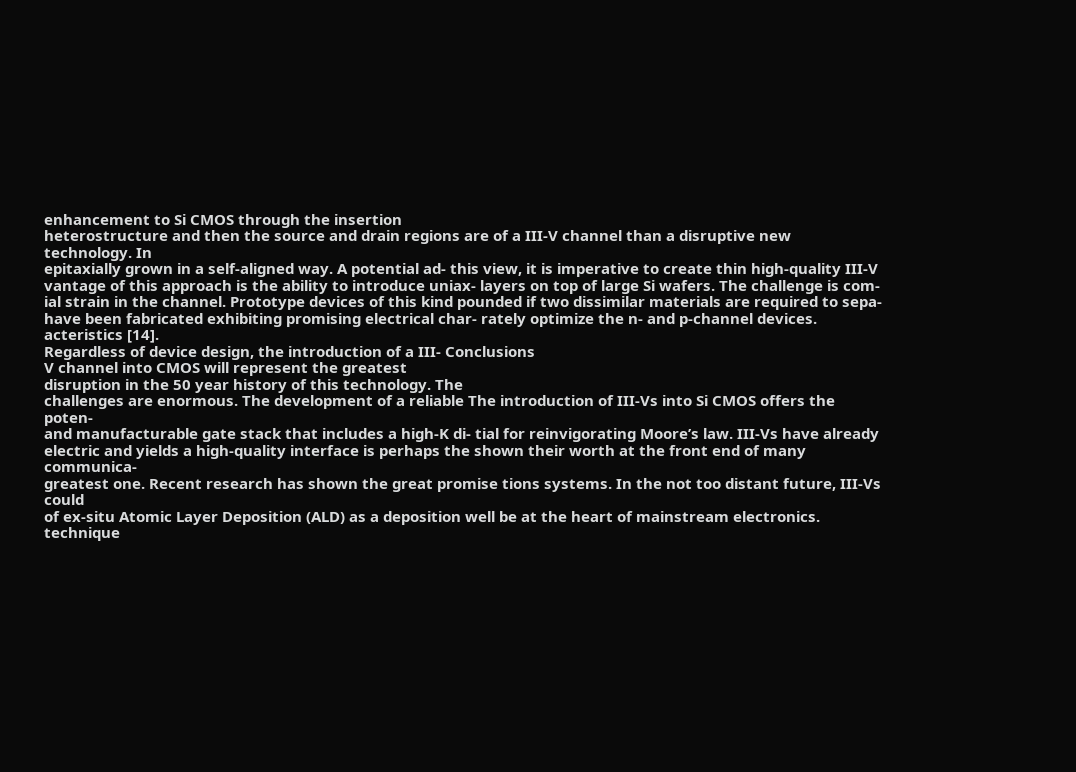enhancement to Si CMOS through the insertion
heterostructure and then the source and drain regions are of a III-V channel than a disruptive new technology. In
epitaxially grown in a self-aligned way. A potential ad- this view, it is imperative to create thin high-quality III-V
vantage of this approach is the ability to introduce uniax- layers on top of large Si wafers. The challenge is com-
ial strain in the channel. Prototype devices of this kind pounded if two dissimilar materials are required to sepa-
have been fabricated exhibiting promising electrical char- rately optimize the n- and p-channel devices.
acteristics [14].
Regardless of device design, the introduction of a III- Conclusions
V channel into CMOS will represent the greatest
disruption in the 50 year history of this technology. The
challenges are enormous. The development of a reliable The introduction of III-Vs into Si CMOS offers the poten-
and manufacturable gate stack that includes a high-K di- tial for reinvigorating Moore’s law. III-Vs have already
electric and yields a high-quality interface is perhaps the shown their worth at the front end of many communica-
greatest one. Recent research has shown the great promise tions systems. In the not too distant future, III-Vs could
of ex-situ Atomic Layer Deposition (ALD) as a deposition well be at the heart of mainstream electronics.
technique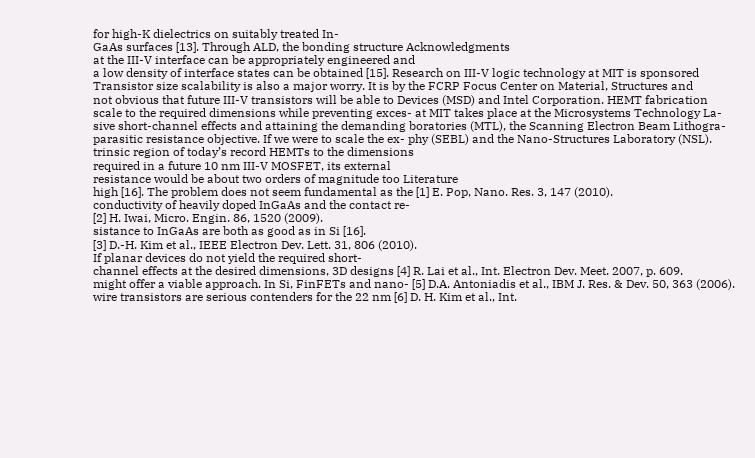for high-K dielectrics on suitably treated In-
GaAs surfaces [13]. Through ALD, the bonding structure Acknowledgments
at the III-V interface can be appropriately engineered and
a low density of interface states can be obtained [15]. Research on III-V logic technology at MIT is sponsored
Transistor size scalability is also a major worry. It is by the FCRP Focus Center on Material, Structures and
not obvious that future III-V transistors will be able to Devices (MSD) and Intel Corporation. HEMT fabrication
scale to the required dimensions while preventing exces- at MIT takes place at the Microsystems Technology La-
sive short-channel effects and attaining the demanding boratories (MTL), the Scanning Electron Beam Lithogra-
parasitic resistance objective. If we were to scale the ex- phy (SEBL) and the Nano-Structures Laboratory (NSL).
trinsic region of today’s record HEMTs to the dimensions
required in a future 10 nm III-V MOSFET, its external
resistance would be about two orders of magnitude too Literature
high [16]. The problem does not seem fundamental as the [1] E. Pop, Nano. Res. 3, 147 (2010).
conductivity of heavily doped InGaAs and the contact re-
[2] H. Iwai, Micro. Engin. 86, 1520 (2009).
sistance to InGaAs are both as good as in Si [16].
[3] D.-H. Kim et al., IEEE Electron Dev. Lett. 31, 806 (2010).
If planar devices do not yield the required short-
channel effects at the desired dimensions, 3D designs [4] R. Lai et al., Int. Electron Dev. Meet. 2007, p. 609.
might offer a viable approach. In Si, FinFETs and nano- [5] D.A. Antoniadis et al., IBM J. Res. & Dev. 50, 363 (2006).
wire transistors are serious contenders for the 22 nm [6] D. H. Kim et al., Int.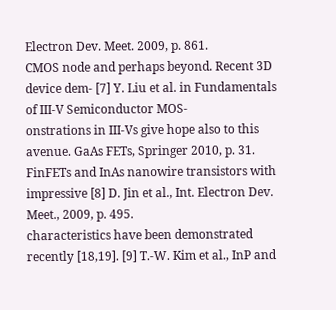Electron Dev. Meet. 2009, p. 861.
CMOS node and perhaps beyond. Recent 3D device dem- [7] Y. Liu et al. in Fundamentals of III-V Semiconductor MOS-
onstrations in III-Vs give hope also to this avenue. GaAs FETs, Springer 2010, p. 31.
FinFETs and InAs nanowire transistors with impressive [8] D. Jin et al., Int. Electron Dev. Meet., 2009, p. 495.
characteristics have been demonstrated recently [18,19]. [9] T.-W. Kim et al., InP and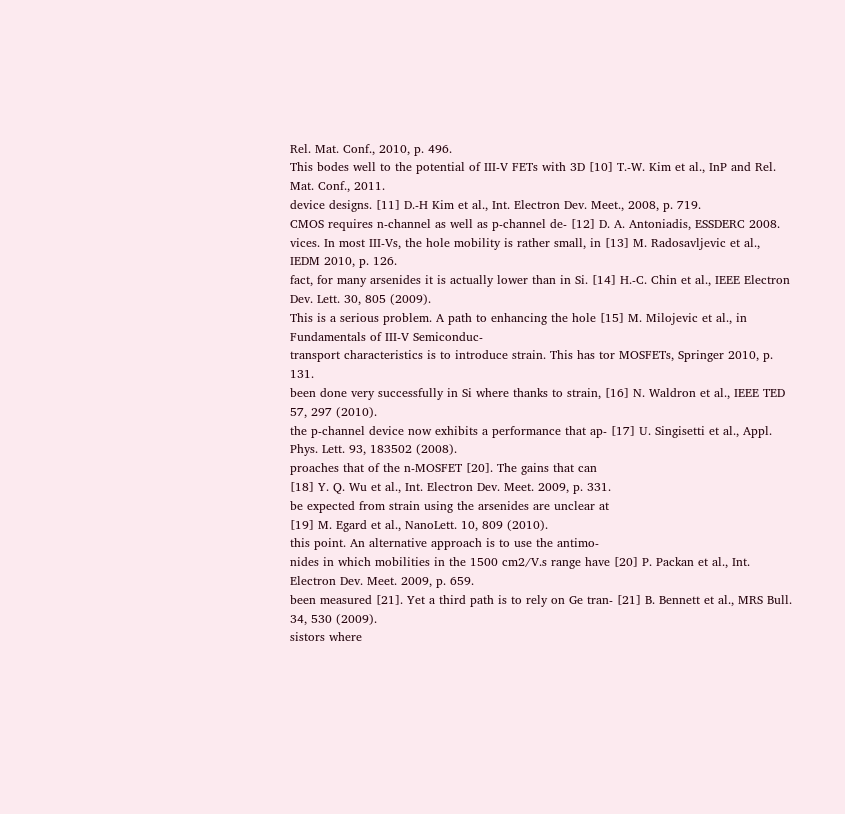Rel. Mat. Conf., 2010, p. 496.
This bodes well to the potential of III-V FETs with 3D [10] T.-W. Kim et al., InP and Rel. Mat. Conf., 2011.
device designs. [11] D.-H Kim et al., Int. Electron Dev. Meet., 2008, p. 719.
CMOS requires n-channel as well as p-channel de- [12] D. A. Antoniadis, ESSDERC 2008.
vices. In most III-Vs, the hole mobility is rather small, in [13] M. Radosavljevic et al., IEDM 2010, p. 126.
fact, for many arsenides it is actually lower than in Si. [14] H.-C. Chin et al., IEEE Electron Dev. Lett. 30, 805 (2009).
This is a serious problem. A path to enhancing the hole [15] M. Milojevic et al., in Fundamentals of III-V Semiconduc-
transport characteristics is to introduce strain. This has tor MOSFETs, Springer 2010, p. 131.
been done very successfully in Si where thanks to strain, [16] N. Waldron et al., IEEE TED 57, 297 (2010).
the p-channel device now exhibits a performance that ap- [17] U. Singisetti et al., Appl. Phys. Lett. 93, 183502 (2008).
proaches that of the n-MOSFET [20]. The gains that can
[18] Y. Q. Wu et al., Int. Electron Dev. Meet. 2009, p. 331.
be expected from strain using the arsenides are unclear at
[19] M. Egard et al., NanoLett. 10, 809 (2010).
this point. An alternative approach is to use the antimo-
nides in which mobilities in the 1500 cm2/V.s range have [20] P. Packan et al., Int. Electron Dev. Meet. 2009, p. 659.
been measured [21]. Yet a third path is to rely on Ge tran- [21] B. Bennett et al., MRS Bull. 34, 530 (2009).
sistors where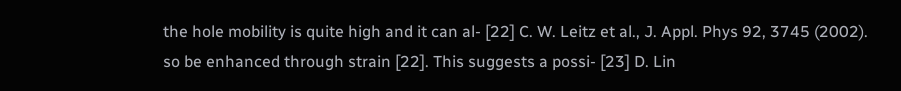the hole mobility is quite high and it can al- [22] C. W. Leitz et al., J. Appl. Phys 92, 3745 (2002).
so be enhanced through strain [22]. This suggests a possi- [23] D. Lin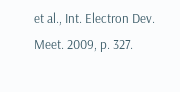et al., Int. Electron Dev. Meet. 2009, p. 327.